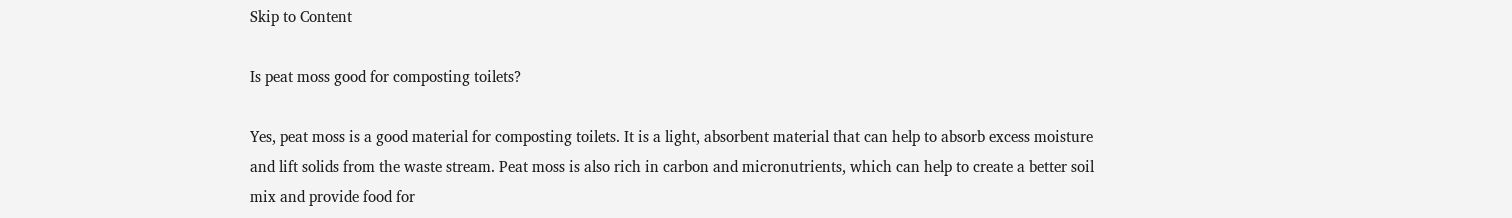Skip to Content

Is peat moss good for composting toilets?

Yes, peat moss is a good material for composting toilets. It is a light, absorbent material that can help to absorb excess moisture and lift solids from the waste stream. Peat moss is also rich in carbon and micronutrients, which can help to create a better soil mix and provide food for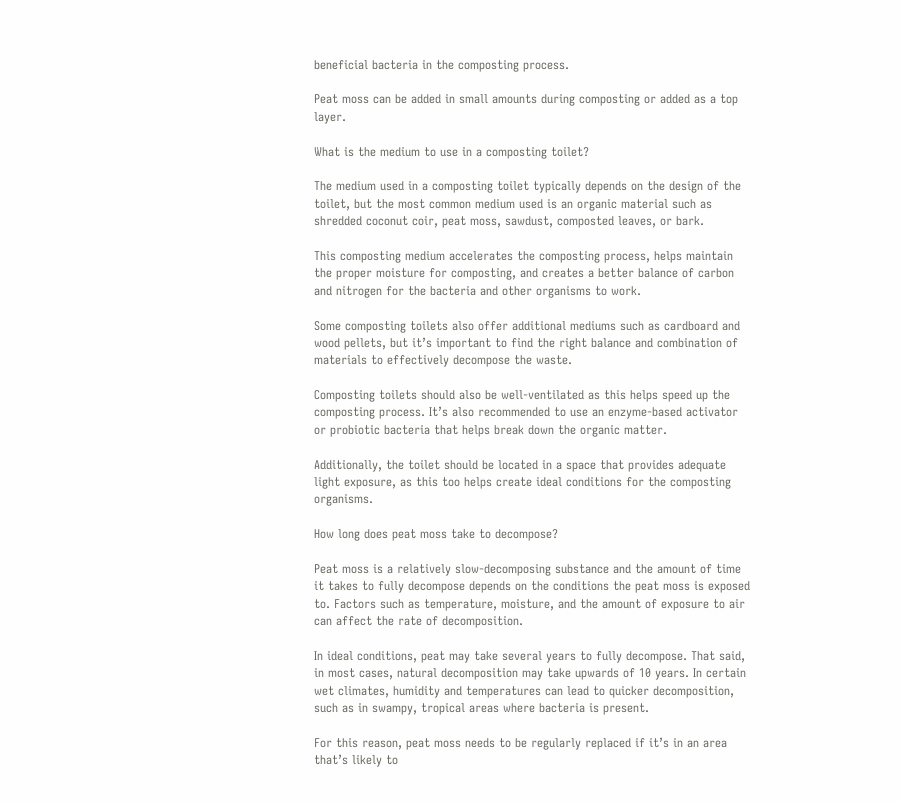beneficial bacteria in the composting process.

Peat moss can be added in small amounts during composting or added as a top layer.

What is the medium to use in a composting toilet?

The medium used in a composting toilet typically depends on the design of the toilet, but the most common medium used is an organic material such as shredded coconut coir, peat moss, sawdust, composted leaves, or bark.

This composting medium accelerates the composting process, helps maintain the proper moisture for composting, and creates a better balance of carbon and nitrogen for the bacteria and other organisms to work.

Some composting toilets also offer additional mediums such as cardboard and wood pellets, but it’s important to find the right balance and combination of materials to effectively decompose the waste.

Composting toilets should also be well-ventilated as this helps speed up the composting process. It’s also recommended to use an enzyme-based activator or probiotic bacteria that helps break down the organic matter.

Additionally, the toilet should be located in a space that provides adequate light exposure, as this too helps create ideal conditions for the composting organisms.

How long does peat moss take to decompose?

Peat moss is a relatively slow-decomposing substance and the amount of time it takes to fully decompose depends on the conditions the peat moss is exposed to. Factors such as temperature, moisture, and the amount of exposure to air can affect the rate of decomposition.

In ideal conditions, peat may take several years to fully decompose. That said, in most cases, natural decomposition may take upwards of 10 years. In certain wet climates, humidity and temperatures can lead to quicker decomposition, such as in swampy, tropical areas where bacteria is present.

For this reason, peat moss needs to be regularly replaced if it’s in an area that’s likely to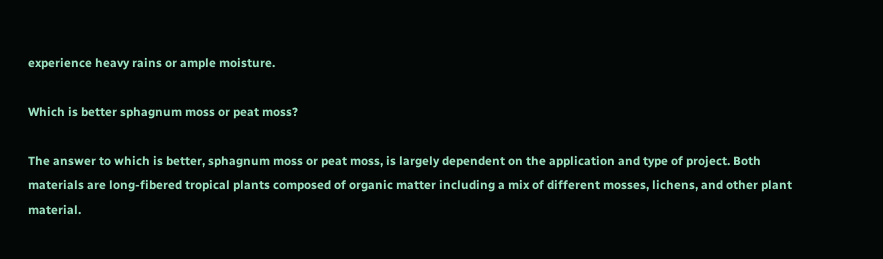experience heavy rains or ample moisture.

Which is better sphagnum moss or peat moss?

The answer to which is better, sphagnum moss or peat moss, is largely dependent on the application and type of project. Both materials are long-fibered tropical plants composed of organic matter including a mix of different mosses, lichens, and other plant material.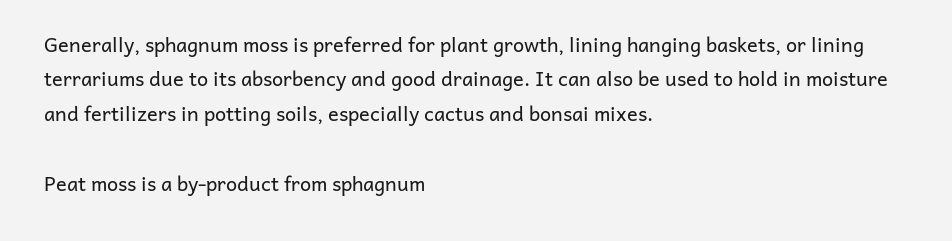Generally, sphagnum moss is preferred for plant growth, lining hanging baskets, or lining terrariums due to its absorbency and good drainage. It can also be used to hold in moisture and fertilizers in potting soils, especially cactus and bonsai mixes.

Peat moss is a by-product from sphagnum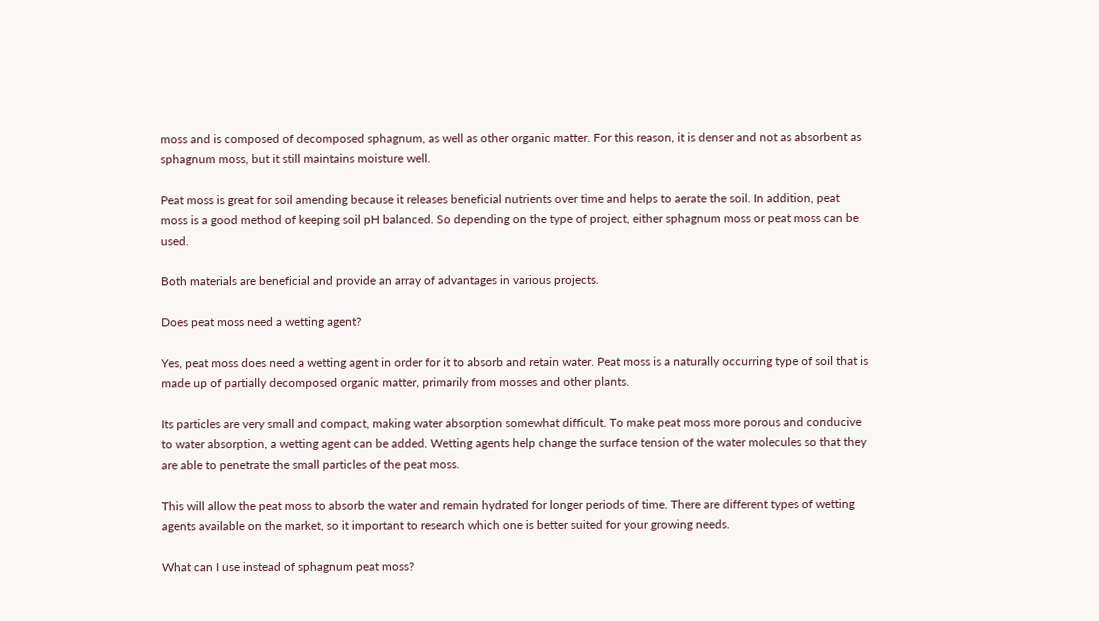moss and is composed of decomposed sphagnum, as well as other organic matter. For this reason, it is denser and not as absorbent as sphagnum moss, but it still maintains moisture well.

Peat moss is great for soil amending because it releases beneficial nutrients over time and helps to aerate the soil. In addition, peat moss is a good method of keeping soil pH balanced. So depending on the type of project, either sphagnum moss or peat moss can be used.

Both materials are beneficial and provide an array of advantages in various projects.

Does peat moss need a wetting agent?

Yes, peat moss does need a wetting agent in order for it to absorb and retain water. Peat moss is a naturally occurring type of soil that is made up of partially decomposed organic matter, primarily from mosses and other plants.

Its particles are very small and compact, making water absorption somewhat difficult. To make peat moss more porous and conducive to water absorption, a wetting agent can be added. Wetting agents help change the surface tension of the water molecules so that they are able to penetrate the small particles of the peat moss.

This will allow the peat moss to absorb the water and remain hydrated for longer periods of time. There are different types of wetting agents available on the market, so it important to research which one is better suited for your growing needs.

What can I use instead of sphagnum peat moss?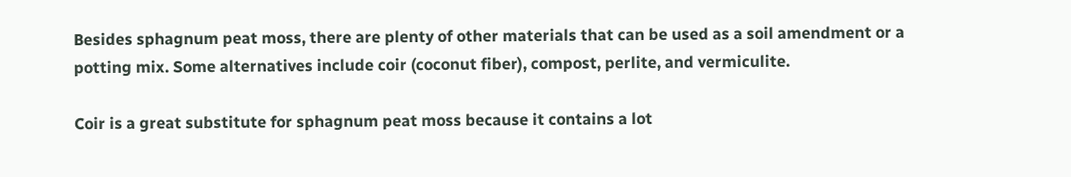Besides sphagnum peat moss, there are plenty of other materials that can be used as a soil amendment or a potting mix. Some alternatives include coir (coconut fiber), compost, perlite, and vermiculite.

Coir is a great substitute for sphagnum peat moss because it contains a lot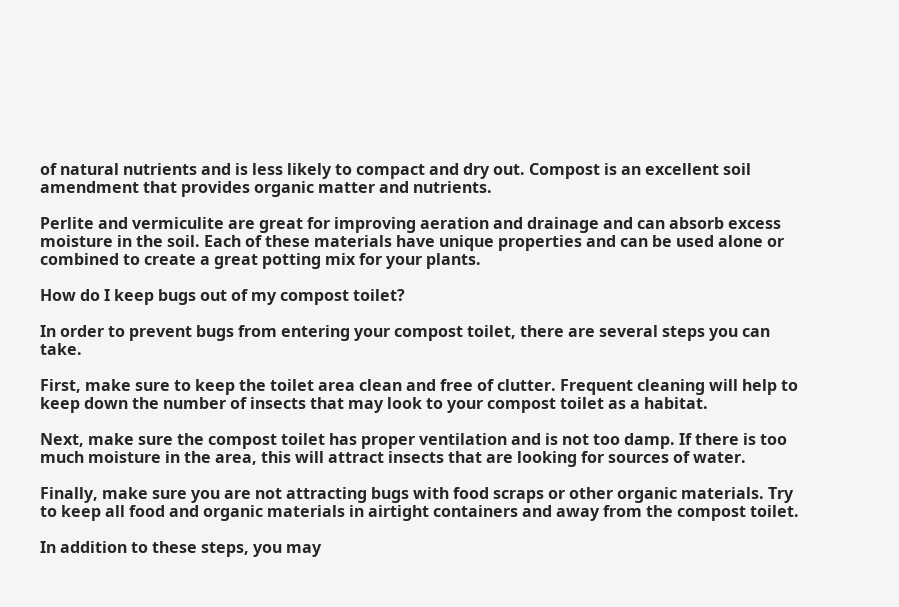of natural nutrients and is less likely to compact and dry out. Compost is an excellent soil amendment that provides organic matter and nutrients.

Perlite and vermiculite are great for improving aeration and drainage and can absorb excess moisture in the soil. Each of these materials have unique properties and can be used alone or combined to create a great potting mix for your plants.

How do I keep bugs out of my compost toilet?

In order to prevent bugs from entering your compost toilet, there are several steps you can take.

First, make sure to keep the toilet area clean and free of clutter. Frequent cleaning will help to keep down the number of insects that may look to your compost toilet as a habitat.

Next, make sure the compost toilet has proper ventilation and is not too damp. If there is too much moisture in the area, this will attract insects that are looking for sources of water.

Finally, make sure you are not attracting bugs with food scraps or other organic materials. Try to keep all food and organic materials in airtight containers and away from the compost toilet.

In addition to these steps, you may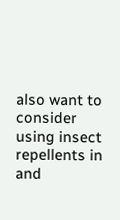also want to consider using insect repellents in and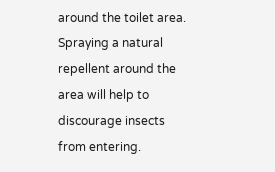around the toilet area. Spraying a natural repellent around the area will help to discourage insects from entering.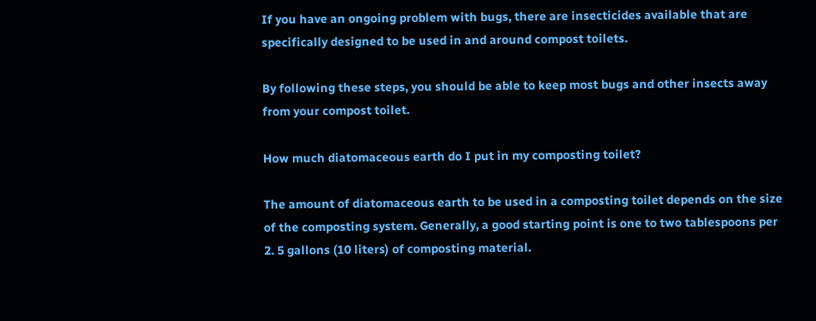If you have an ongoing problem with bugs, there are insecticides available that are specifically designed to be used in and around compost toilets.

By following these steps, you should be able to keep most bugs and other insects away from your compost toilet.

How much diatomaceous earth do I put in my composting toilet?

The amount of diatomaceous earth to be used in a composting toilet depends on the size of the composting system. Generally, a good starting point is one to two tablespoons per 2. 5 gallons (10 liters) of composting material.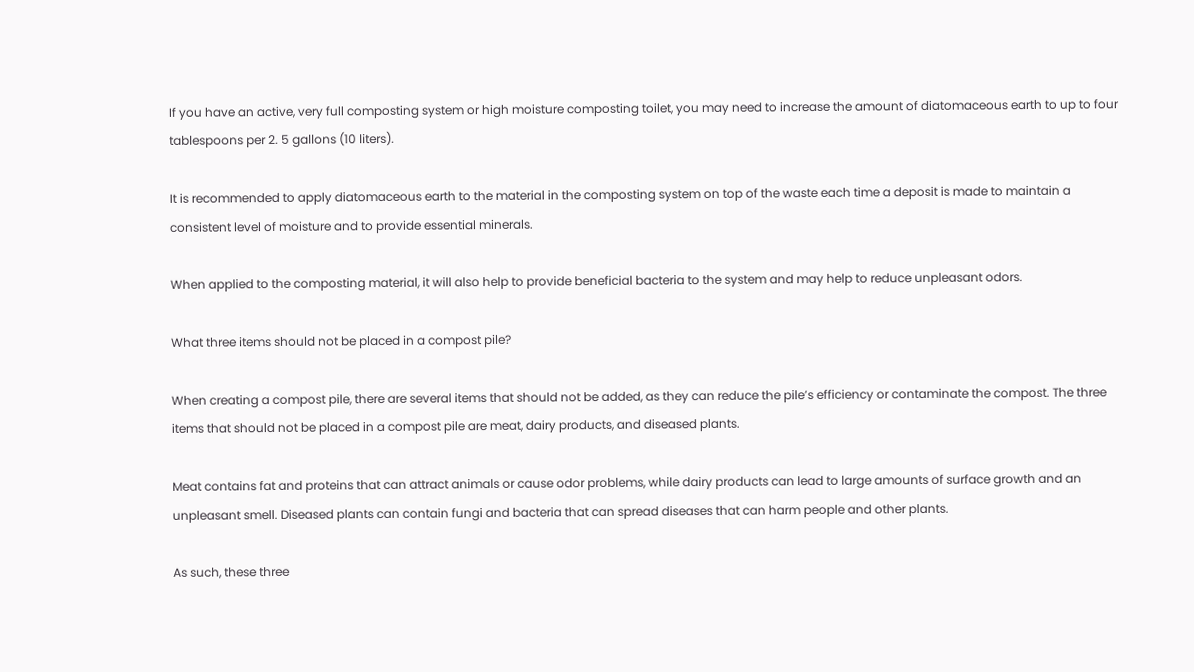If you have an active, very full composting system or high moisture composting toilet, you may need to increase the amount of diatomaceous earth to up to four tablespoons per 2. 5 gallons (10 liters).

It is recommended to apply diatomaceous earth to the material in the composting system on top of the waste each time a deposit is made to maintain a consistent level of moisture and to provide essential minerals.

When applied to the composting material, it will also help to provide beneficial bacteria to the system and may help to reduce unpleasant odors.

What three items should not be placed in a compost pile?

When creating a compost pile, there are several items that should not be added, as they can reduce the pile’s efficiency or contaminate the compost. The three items that should not be placed in a compost pile are meat, dairy products, and diseased plants.

Meat contains fat and proteins that can attract animals or cause odor problems, while dairy products can lead to large amounts of surface growth and an unpleasant smell. Diseased plants can contain fungi and bacteria that can spread diseases that can harm people and other plants.

As such, these three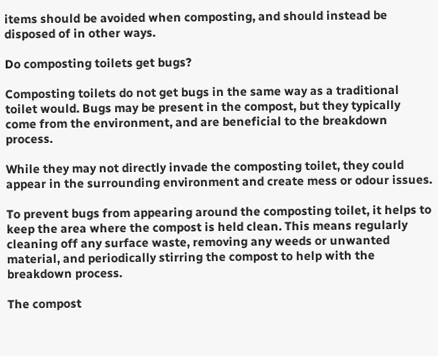items should be avoided when composting, and should instead be disposed of in other ways.

Do composting toilets get bugs?

Composting toilets do not get bugs in the same way as a traditional toilet would. Bugs may be present in the compost, but they typically come from the environment, and are beneficial to the breakdown process.

While they may not directly invade the composting toilet, they could appear in the surrounding environment and create mess or odour issues.

To prevent bugs from appearing around the composting toilet, it helps to keep the area where the compost is held clean. This means regularly cleaning off any surface waste, removing any weeds or unwanted material, and periodically stirring the compost to help with the breakdown process.

The compost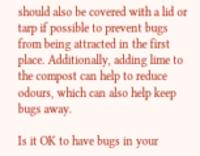should also be covered with a lid or tarp if possible to prevent bugs from being attracted in the first place. Additionally, adding lime to the compost can help to reduce odours, which can also help keep bugs away.

Is it OK to have bugs in your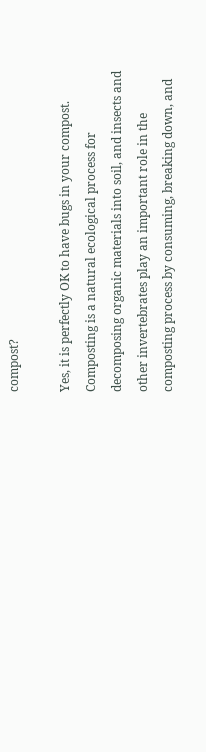compost?

Yes, it is perfectly OK to have bugs in your compost. Composting is a natural ecological process for decomposing organic materials into soil, and insects and other invertebrates play an important role in the composting process by consuming, breaking down, and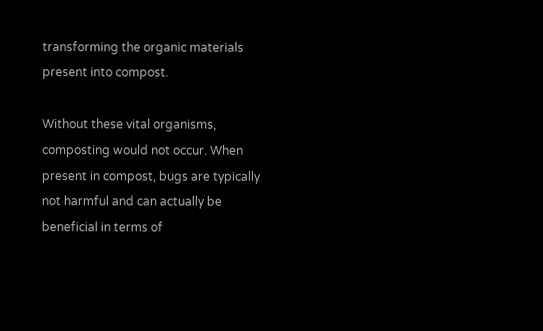transforming the organic materials present into compost.

Without these vital organisms, composting would not occur. When present in compost, bugs are typically not harmful and can actually be beneficial in terms of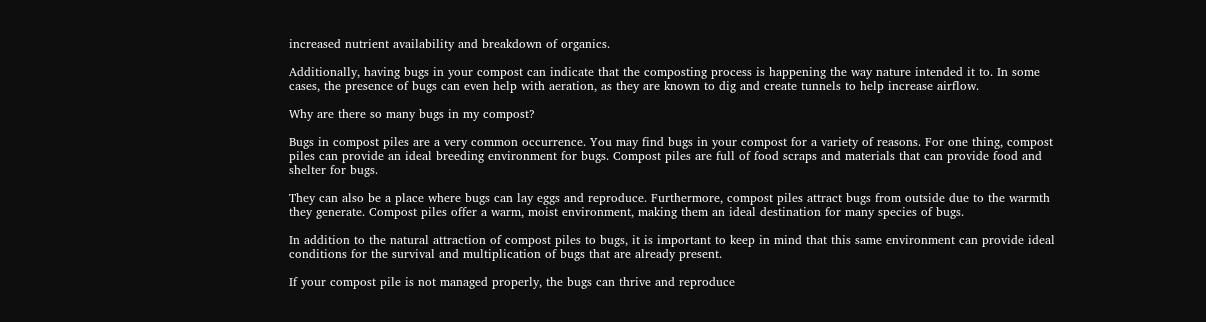increased nutrient availability and breakdown of organics.

Additionally, having bugs in your compost can indicate that the composting process is happening the way nature intended it to. In some cases, the presence of bugs can even help with aeration, as they are known to dig and create tunnels to help increase airflow.

Why are there so many bugs in my compost?

Bugs in compost piles are a very common occurrence. You may find bugs in your compost for a variety of reasons. For one thing, compost piles can provide an ideal breeding environment for bugs. Compost piles are full of food scraps and materials that can provide food and shelter for bugs.

They can also be a place where bugs can lay eggs and reproduce. Furthermore, compost piles attract bugs from outside due to the warmth they generate. Compost piles offer a warm, moist environment, making them an ideal destination for many species of bugs.

In addition to the natural attraction of compost piles to bugs, it is important to keep in mind that this same environment can provide ideal conditions for the survival and multiplication of bugs that are already present.

If your compost pile is not managed properly, the bugs can thrive and reproduce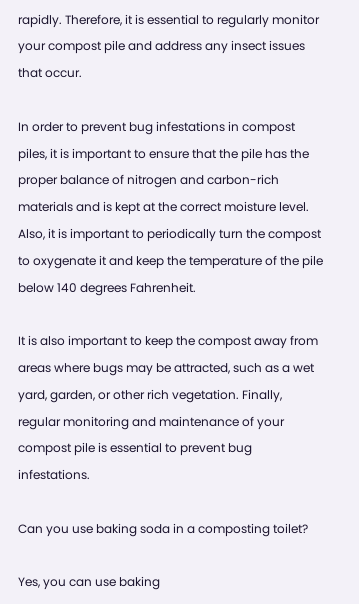rapidly. Therefore, it is essential to regularly monitor your compost pile and address any insect issues that occur.

In order to prevent bug infestations in compost piles, it is important to ensure that the pile has the proper balance of nitrogen and carbon-rich materials and is kept at the correct moisture level. Also, it is important to periodically turn the compost to oxygenate it and keep the temperature of the pile below 140 degrees Fahrenheit.

It is also important to keep the compost away from areas where bugs may be attracted, such as a wet yard, garden, or other rich vegetation. Finally, regular monitoring and maintenance of your compost pile is essential to prevent bug infestations.

Can you use baking soda in a composting toilet?

Yes, you can use baking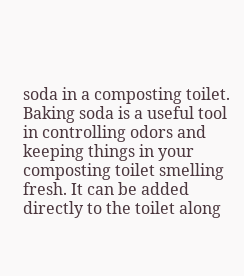soda in a composting toilet. Baking soda is a useful tool in controlling odors and keeping things in your composting toilet smelling fresh. It can be added directly to the toilet along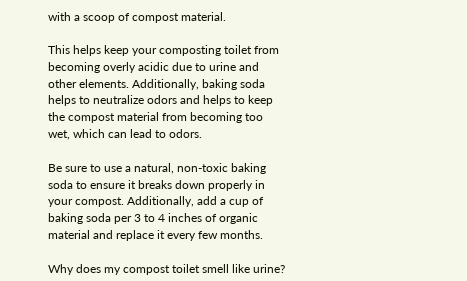with a scoop of compost material.

This helps keep your composting toilet from becoming overly acidic due to urine and other elements. Additionally, baking soda helps to neutralize odors and helps to keep the compost material from becoming too wet, which can lead to odors.

Be sure to use a natural, non-toxic baking soda to ensure it breaks down properly in your compost. Additionally, add a cup of baking soda per 3 to 4 inches of organic material and replace it every few months.

Why does my compost toilet smell like urine?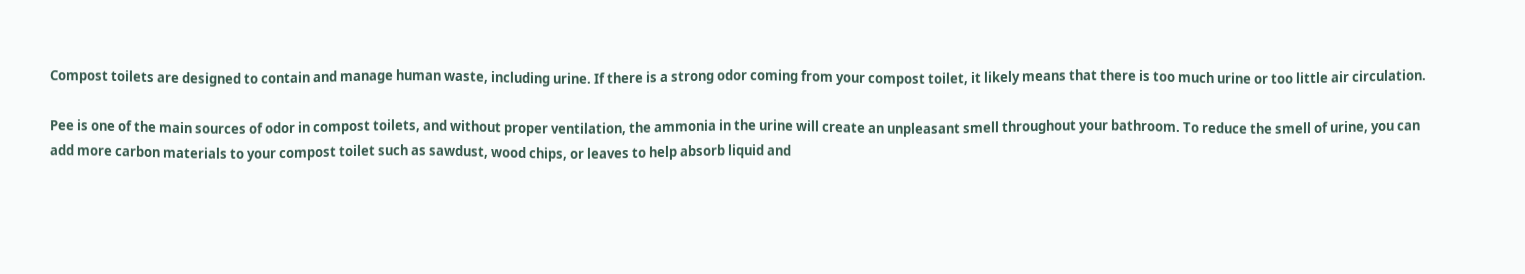Compost toilets are designed to contain and manage human waste, including urine. If there is a strong odor coming from your compost toilet, it likely means that there is too much urine or too little air circulation.

Pee is one of the main sources of odor in compost toilets, and without proper ventilation, the ammonia in the urine will create an unpleasant smell throughout your bathroom. To reduce the smell of urine, you can add more carbon materials to your compost toilet such as sawdust, wood chips, or leaves to help absorb liquid and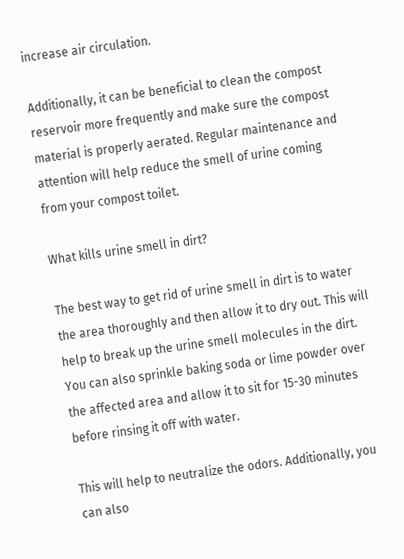increase air circulation.

Additionally, it can be beneficial to clean the compost reservoir more frequently and make sure the compost material is properly aerated. Regular maintenance and attention will help reduce the smell of urine coming from your compost toilet.

What kills urine smell in dirt?

The best way to get rid of urine smell in dirt is to water the area thoroughly and then allow it to dry out. This will help to break up the urine smell molecules in the dirt. You can also sprinkle baking soda or lime powder over the affected area and allow it to sit for 15-30 minutes before rinsing it off with water.

This will help to neutralize the odors. Additionally, you can also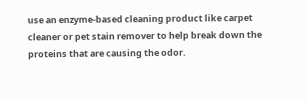use an enzyme-based cleaning product like carpet cleaner or pet stain remover to help break down the proteins that are causing the odor.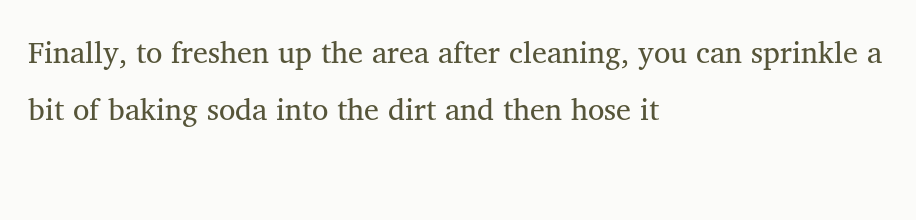Finally, to freshen up the area after cleaning, you can sprinkle a bit of baking soda into the dirt and then hose it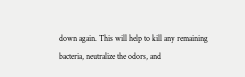down again. This will help to kill any remaining bacteria, neutralize the odors, and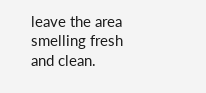leave the area smelling fresh and clean.